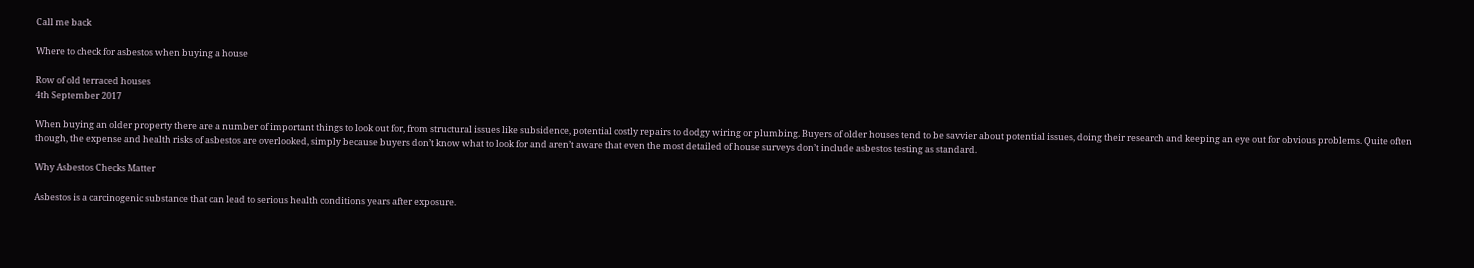Call me back

Where to check for asbestos when buying a house

Row of old terraced houses
4th September 2017

When buying an older property there are a number of important things to look out for, from structural issues like subsidence, potential costly repairs to dodgy wiring or plumbing. Buyers of older houses tend to be savvier about potential issues, doing their research and keeping an eye out for obvious problems. Quite often though, the expense and health risks of asbestos are overlooked, simply because buyers don’t know what to look for and aren’t aware that even the most detailed of house surveys don’t include asbestos testing as standard.

Why Asbestos Checks Matter

Asbestos is a carcinogenic substance that can lead to serious health conditions years after exposure.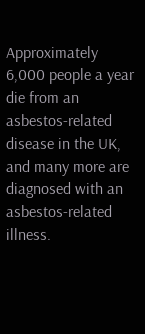Approximately 6,000 people a year die from an asbestos-related disease in the UK, and many more are diagnosed with an asbestos-related illness.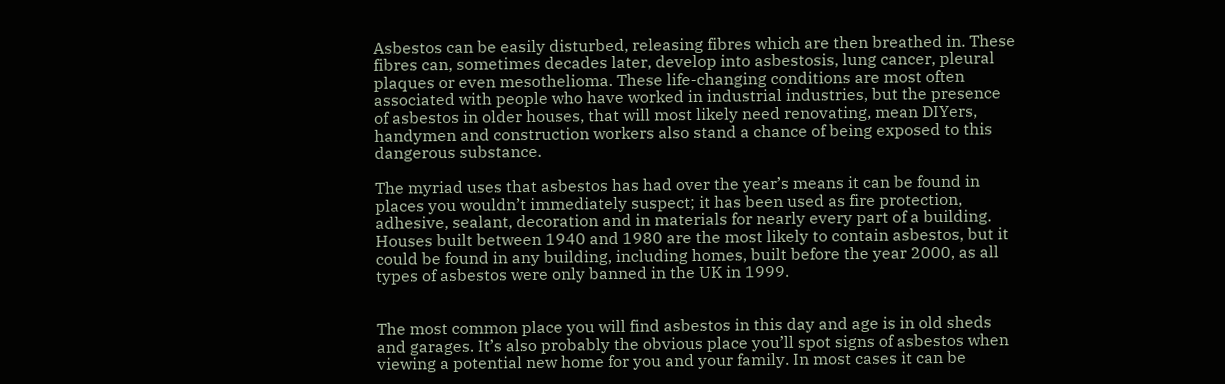Asbestos can be easily disturbed, releasing fibres which are then breathed in. These fibres can, sometimes decades later, develop into asbestosis, lung cancer, pleural plaques or even mesothelioma. These life-changing conditions are most often associated with people who have worked in industrial industries, but the presence of asbestos in older houses, that will most likely need renovating, mean DIYers, handymen and construction workers also stand a chance of being exposed to this dangerous substance.

The myriad uses that asbestos has had over the year’s means it can be found in places you wouldn’t immediately suspect; it has been used as fire protection, adhesive, sealant, decoration and in materials for nearly every part of a building. Houses built between 1940 and 1980 are the most likely to contain asbestos, but it could be found in any building, including homes, built before the year 2000, as all types of asbestos were only banned in the UK in 1999.


The most common place you will find asbestos in this day and age is in old sheds and garages. It’s also probably the obvious place you’ll spot signs of asbestos when viewing a potential new home for you and your family. In most cases it can be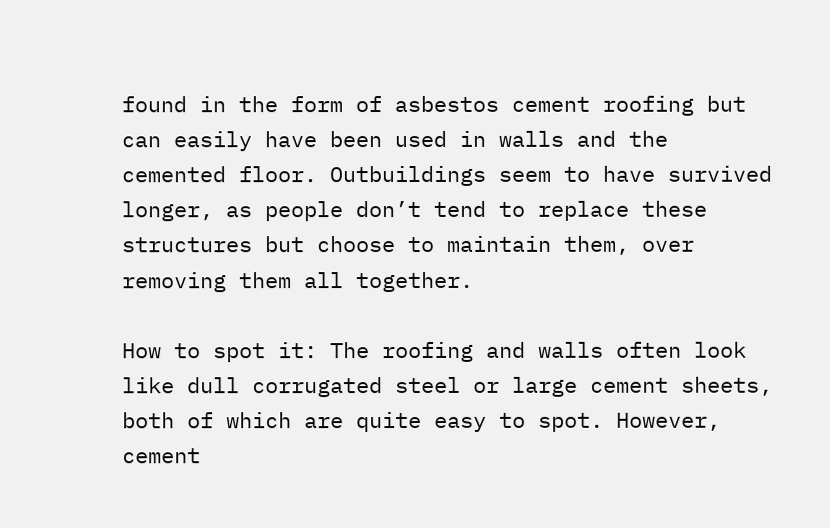found in the form of asbestos cement roofing but can easily have been used in walls and the cemented floor. Outbuildings seem to have survived longer, as people don’t tend to replace these structures but choose to maintain them, over removing them all together.

How to spot it: The roofing and walls often look like dull corrugated steel or large cement sheets, both of which are quite easy to spot. However, cement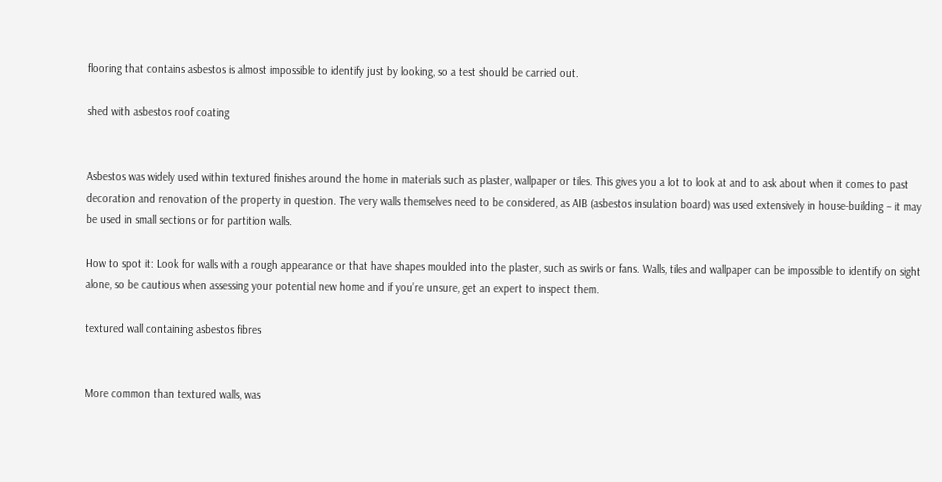flooring that contains asbestos is almost impossible to identify just by looking, so a test should be carried out.

shed with asbestos roof coating


Asbestos was widely used within textured finishes around the home in materials such as plaster, wallpaper or tiles. This gives you a lot to look at and to ask about when it comes to past decoration and renovation of the property in question. The very walls themselves need to be considered, as AIB (asbestos insulation board) was used extensively in house-building – it may be used in small sections or for partition walls.

How to spot it: Look for walls with a rough appearance or that have shapes moulded into the plaster, such as swirls or fans. Walls, tiles and wallpaper can be impossible to identify on sight alone, so be cautious when assessing your potential new home and if you’re unsure, get an expert to inspect them.

textured wall containing asbestos fibres


More common than textured walls, was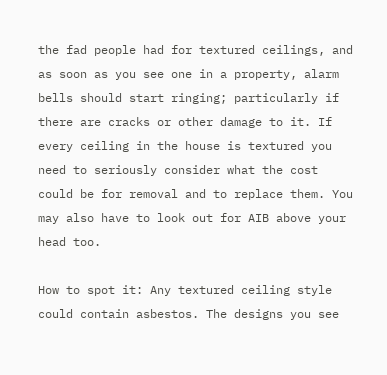the fad people had for textured ceilings, and as soon as you see one in a property, alarm bells should start ringing; particularly if there are cracks or other damage to it. If every ceiling in the house is textured you need to seriously consider what the cost could be for removal and to replace them. You may also have to look out for AIB above your head too.

How to spot it: Any textured ceiling style could contain asbestos. The designs you see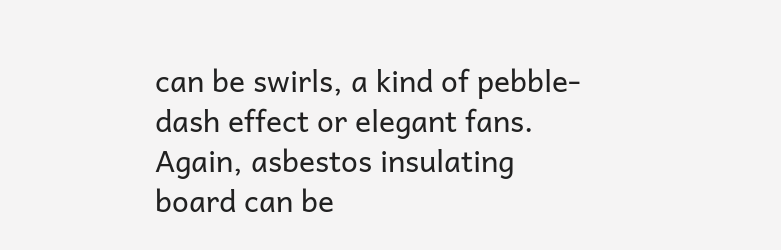can be swirls, a kind of pebble-dash effect or elegant fans. Again, asbestos insulating board can be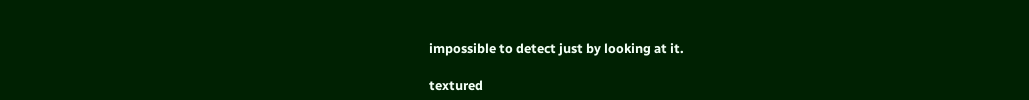impossible to detect just by looking at it.

textured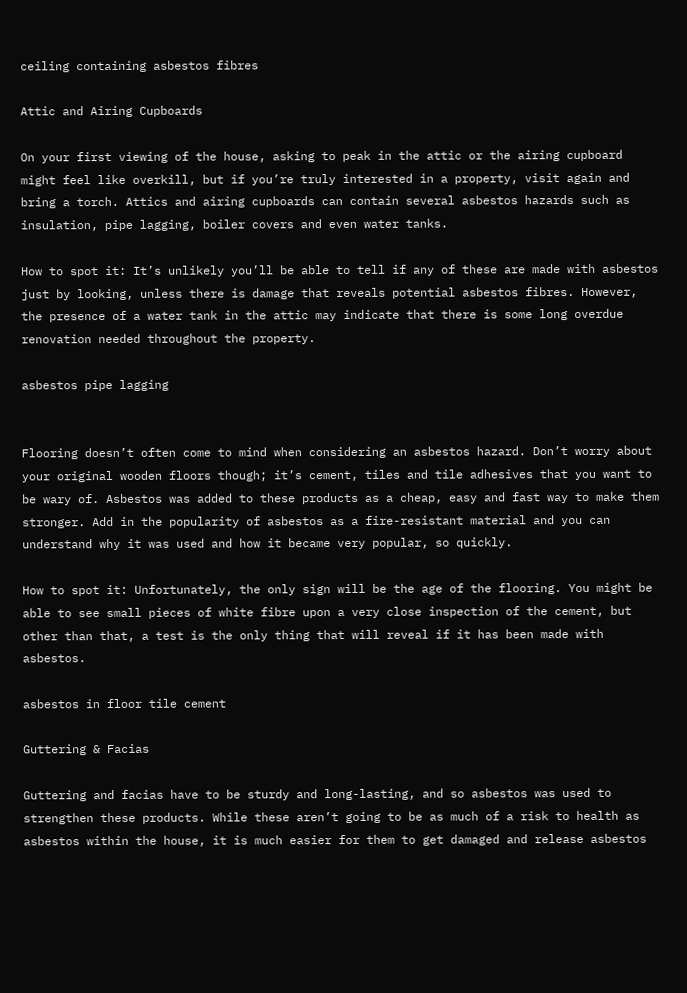ceiling containing asbestos fibres

Attic and Airing Cupboards

On your first viewing of the house, asking to peak in the attic or the airing cupboard might feel like overkill, but if you’re truly interested in a property, visit again and bring a torch. Attics and airing cupboards can contain several asbestos hazards such as insulation, pipe lagging, boiler covers and even water tanks.

How to spot it: It’s unlikely you’ll be able to tell if any of these are made with asbestos just by looking, unless there is damage that reveals potential asbestos fibres. However, the presence of a water tank in the attic may indicate that there is some long overdue renovation needed throughout the property.

asbestos pipe lagging


Flooring doesn’t often come to mind when considering an asbestos hazard. Don’t worry about your original wooden floors though; it’s cement, tiles and tile adhesives that you want to be wary of. Asbestos was added to these products as a cheap, easy and fast way to make them stronger. Add in the popularity of asbestos as a fire-resistant material and you can understand why it was used and how it became very popular, so quickly.

How to spot it: Unfortunately, the only sign will be the age of the flooring. You might be able to see small pieces of white fibre upon a very close inspection of the cement, but other than that, a test is the only thing that will reveal if it has been made with asbestos.

asbestos in floor tile cement

Guttering & Facias

Guttering and facias have to be sturdy and long-lasting, and so asbestos was used to strengthen these products. While these aren’t going to be as much of a risk to health as asbestos within the house, it is much easier for them to get damaged and release asbestos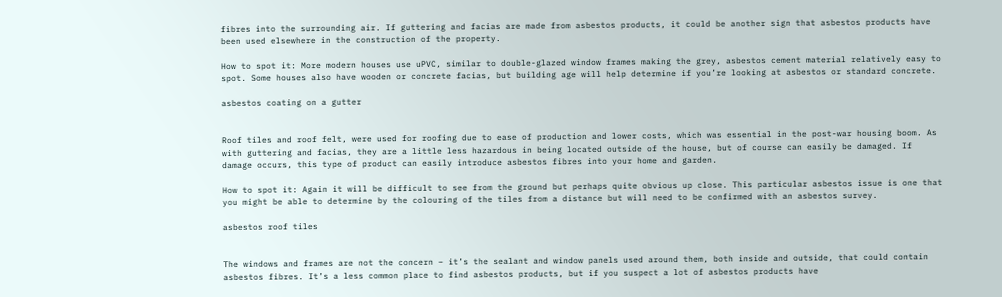fibres into the surrounding air. If guttering and facias are made from asbestos products, it could be another sign that asbestos products have been used elsewhere in the construction of the property.

How to spot it: More modern houses use uPVC, similar to double-glazed window frames making the grey, asbestos cement material relatively easy to spot. Some houses also have wooden or concrete facias, but building age will help determine if you’re looking at asbestos or standard concrete.

asbestos coating on a gutter


Roof tiles and roof felt, were used for roofing due to ease of production and lower costs, which was essential in the post-war housing boom. As with guttering and facias, they are a little less hazardous in being located outside of the house, but of course can easily be damaged. If damage occurs, this type of product can easily introduce asbestos fibres into your home and garden.

How to spot it: Again it will be difficult to see from the ground but perhaps quite obvious up close. This particular asbestos issue is one that you might be able to determine by the colouring of the tiles from a distance but will need to be confirmed with an asbestos survey.

asbestos roof tiles


The windows and frames are not the concern – it’s the sealant and window panels used around them, both inside and outside, that could contain asbestos fibres. It’s a less common place to find asbestos products, but if you suspect a lot of asbestos products have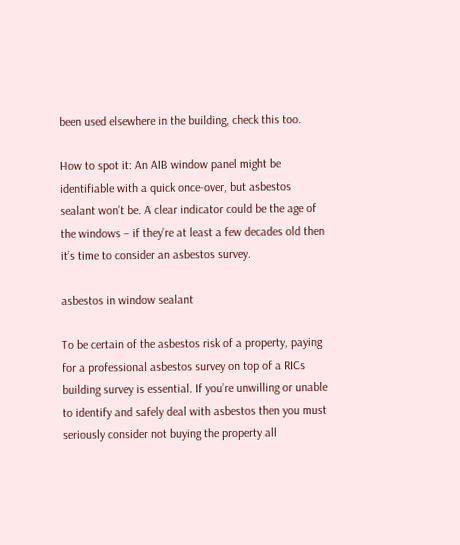been used elsewhere in the building, check this too.

How to spot it: An AIB window panel might be identifiable with a quick once-over, but asbestos sealant won’t be. A clear indicator could be the age of the windows – if they’re at least a few decades old then it’s time to consider an asbestos survey.

asbestos in window sealant

To be certain of the asbestos risk of a property, paying for a professional asbestos survey on top of a RICs building survey is essential. If you’re unwilling or unable to identify and safely deal with asbestos then you must seriously consider not buying the property all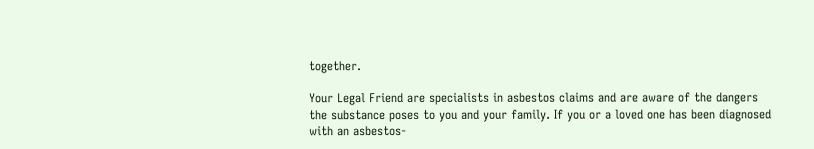together.

Your Legal Friend are specialists in asbestos claims and are aware of the dangers the substance poses to you and your family. If you or a loved one has been diagnosed with an asbestos-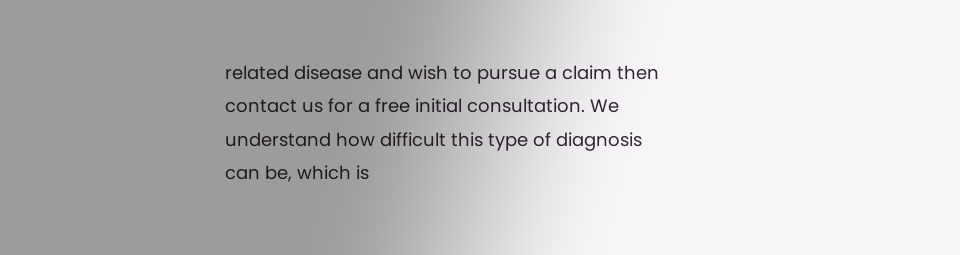related disease and wish to pursue a claim then contact us for a free initial consultation. We understand how difficult this type of diagnosis can be, which is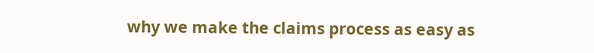why we make the claims process as easy as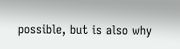possible, but is also why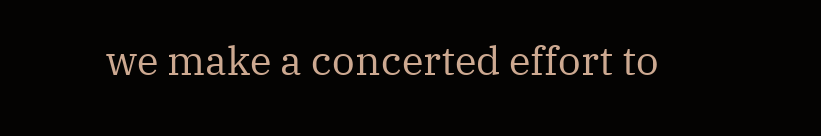we make a concerted effort to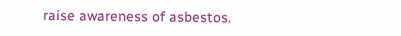raise awareness of asbestos.